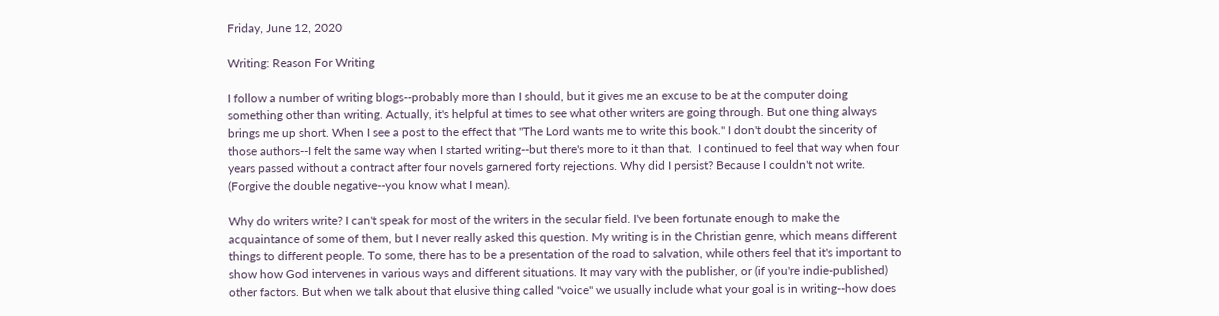Friday, June 12, 2020

Writing: Reason For Writing

I follow a number of writing blogs--probably more than I should, but it gives me an excuse to be at the computer doing something other than writing. Actually, it's helpful at times to see what other writers are going through. But one thing always brings me up short. When I see a post to the effect that "The Lord wants me to write this book." I don't doubt the sincerity of those authors--I felt the same way when I started writing--but there's more to it than that.  I continued to feel that way when four years passed without a contract after four novels garnered forty rejections. Why did I persist? Because I couldn't not write. (Forgive the double negative--you know what I mean).

Why do writers write? I can't speak for most of the writers in the secular field. I've been fortunate enough to make the acquaintance of some of them, but I never really asked this question. My writing is in the Christian genre, which means different things to different people. To some, there has to be a presentation of the road to salvation, while others feel that it's important to show how God intervenes in various ways and different situations. It may vary with the publisher, or (if you're indie-published) other factors. But when we talk about that elusive thing called "voice" we usually include what your goal is in writing--how does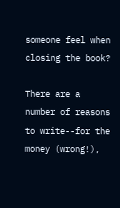someone feel when closing the book?

There are a number of reasons to write--for the money (wrong!),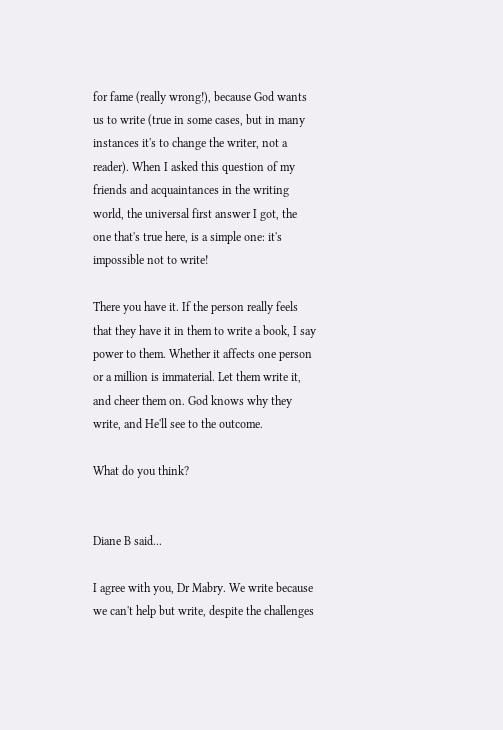for fame (really wrong!), because God wants us to write (true in some cases, but in many instances it's to change the writer, not a reader). When I asked this question of my friends and acquaintances in the writing world, the universal first answer I got, the one that's true here, is a simple one: it's impossible not to write!

There you have it. If the person really feels that they have it in them to write a book, I say power to them. Whether it affects one person or a million is immaterial. Let them write it, and cheer them on. God knows why they write, and He'll see to the outcome.

What do you think?


Diane B said...

I agree with you, Dr Mabry. We write because we can't help but write, despite the challenges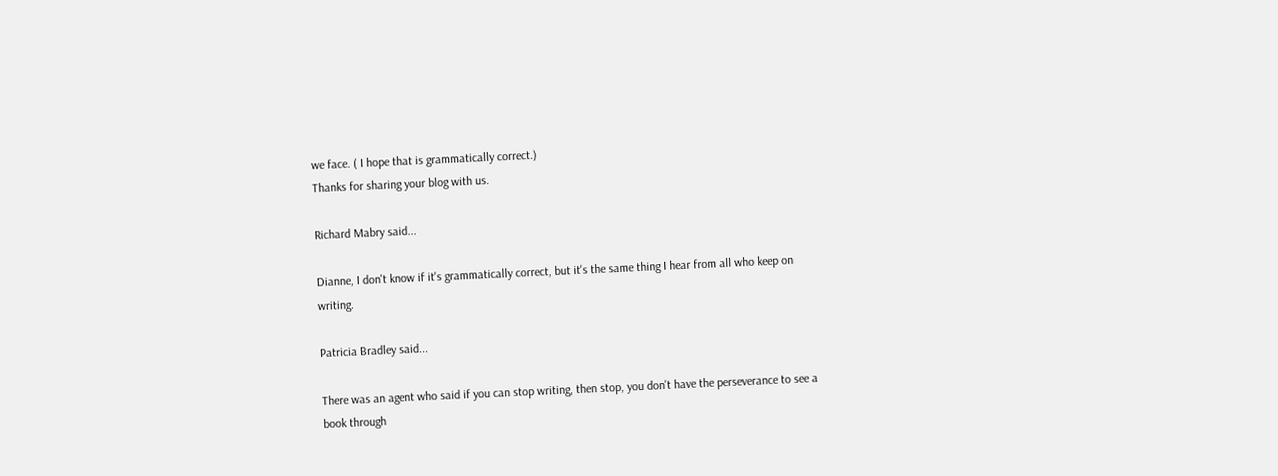we face. ( I hope that is grammatically correct.)
Thanks for sharing your blog with us.

Richard Mabry said...

Dianne, I don't know if it's grammatically correct, but it's the same thing I hear from all who keep on writing.

Patricia Bradley said...

There was an agent who said if you can stop writing, then stop, you don't have the perseverance to see a book through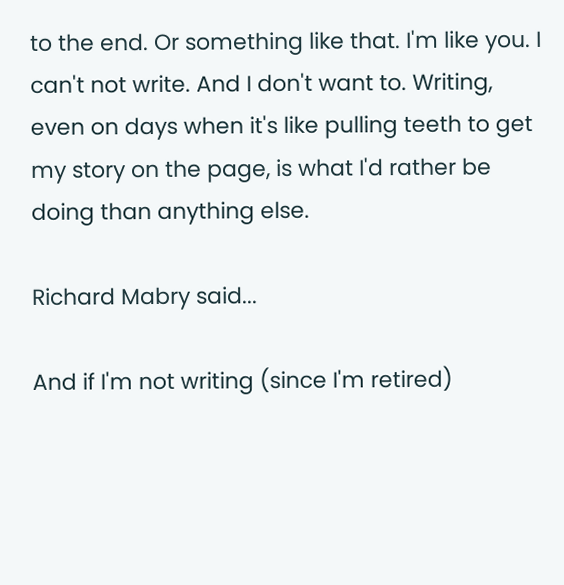to the end. Or something like that. I'm like you. I can't not write. And I don't want to. Writing, even on days when it's like pulling teeth to get my story on the page, is what I'd rather be doing than anything else.

Richard Mabry said...

And if I'm not writing (since I'm retired)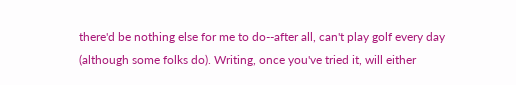there'd be nothing else for me to do--after all, can't play golf every day (although some folks do). Writing, once you've tried it, will either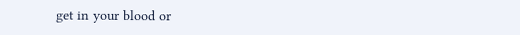get in your blood or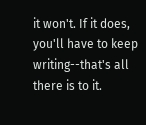it won't. If it does, you'll have to keep writing--that's all there is to it.